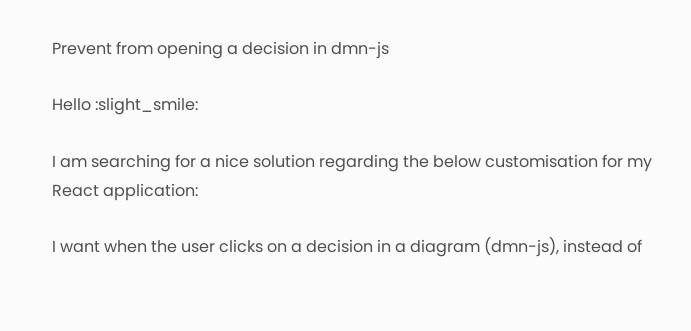Prevent from opening a decision in dmn-js

Hello :slight_smile:

I am searching for a nice solution regarding the below customisation for my React application:

I want when the user clicks on a decision in a diagram (dmn-js), instead of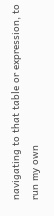navigating to that table or expression, to run my own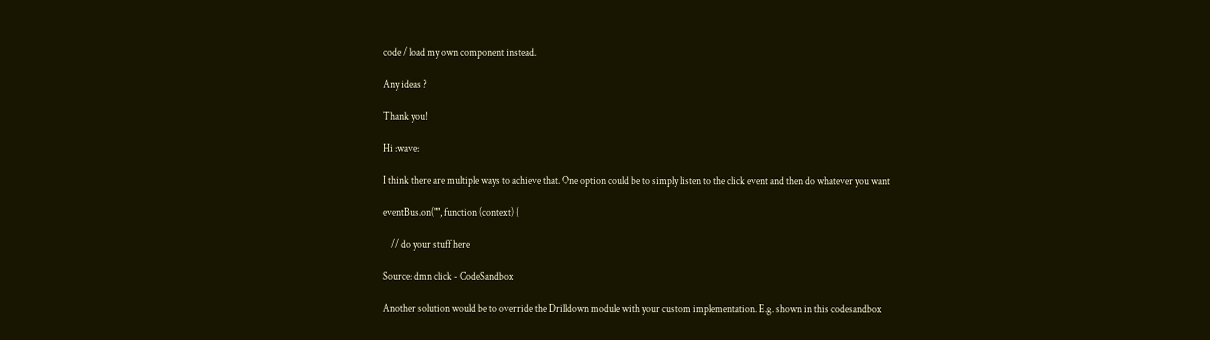code / load my own component instead.

Any ideas ?

Thank you!

Hi :wave:

I think there are multiple ways to achieve that. One option could be to simply listen to the click event and then do whatever you want

eventBus.on("", function (context) {

    // do your stuff here

Source: dmn click - CodeSandbox

Another solution would be to override the Drilldown module with your custom implementation. E.g. shown in this codesandbox